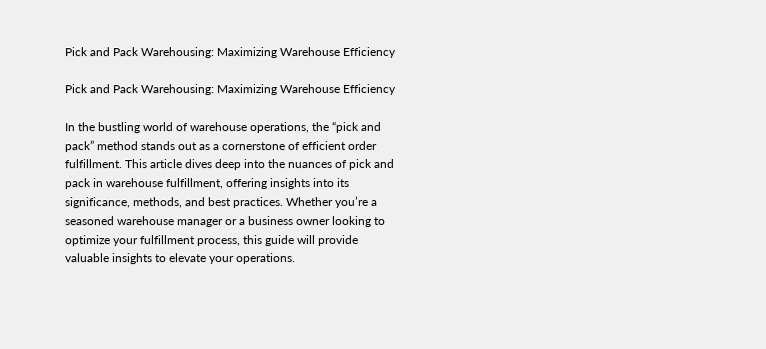Pick and Pack Warehousing: Maximizing Warehouse Efficiency

Pick and Pack Warehousing: Maximizing Warehouse Efficiency

In the bustling world of warehouse operations, the “pick and pack” method stands out as a cornerstone of efficient order fulfillment. This article dives deep into the nuances of pick and pack in warehouse fulfillment, offering insights into its significance, methods, and best practices. Whether you’re a seasoned warehouse manager or a business owner looking to optimize your fulfillment process, this guide will provide valuable insights to elevate your operations.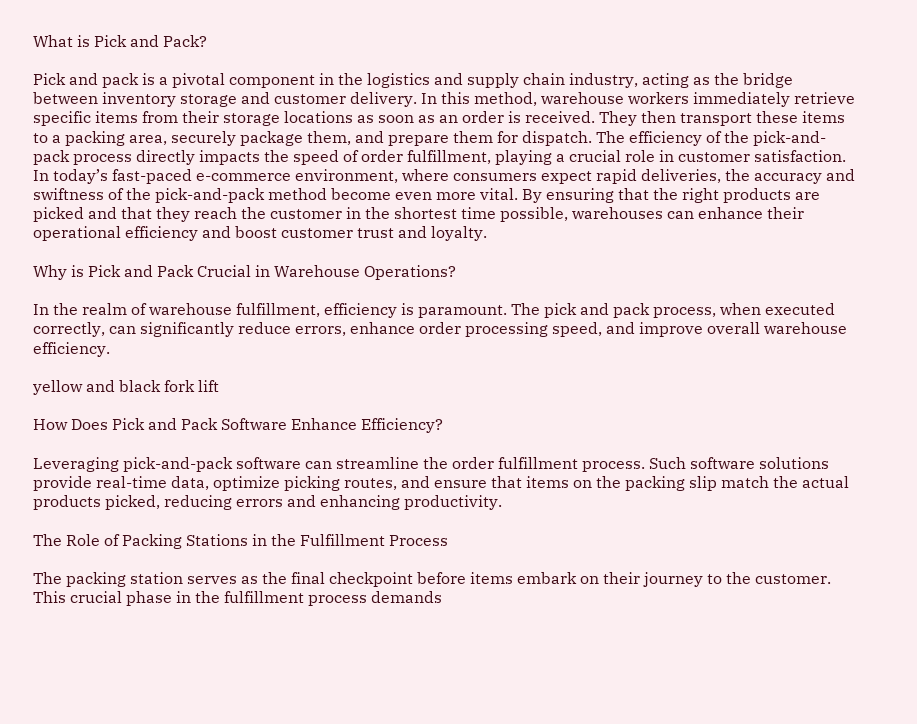What is Pick and Pack?

Pick and pack is a pivotal component in the logistics and supply chain industry, acting as the bridge between inventory storage and customer delivery. In this method, warehouse workers immediately retrieve specific items from their storage locations as soon as an order is received. They then transport these items to a packing area, securely package them, and prepare them for dispatch. The efficiency of the pick-and-pack process directly impacts the speed of order fulfillment, playing a crucial role in customer satisfaction. In today’s fast-paced e-commerce environment, where consumers expect rapid deliveries, the accuracy and swiftness of the pick-and-pack method become even more vital. By ensuring that the right products are picked and that they reach the customer in the shortest time possible, warehouses can enhance their operational efficiency and boost customer trust and loyalty.

Why is Pick and Pack Crucial in Warehouse Operations?

In the realm of warehouse fulfillment, efficiency is paramount. The pick and pack process, when executed correctly, can significantly reduce errors, enhance order processing speed, and improve overall warehouse efficiency.

yellow and black fork lift

How Does Pick and Pack Software Enhance Efficiency?

Leveraging pick-and-pack software can streamline the order fulfillment process. Such software solutions provide real-time data, optimize picking routes, and ensure that items on the packing slip match the actual products picked, reducing errors and enhancing productivity.

The Role of Packing Stations in the Fulfillment Process

The packing station serves as the final checkpoint before items embark on their journey to the customer. This crucial phase in the fulfillment process demands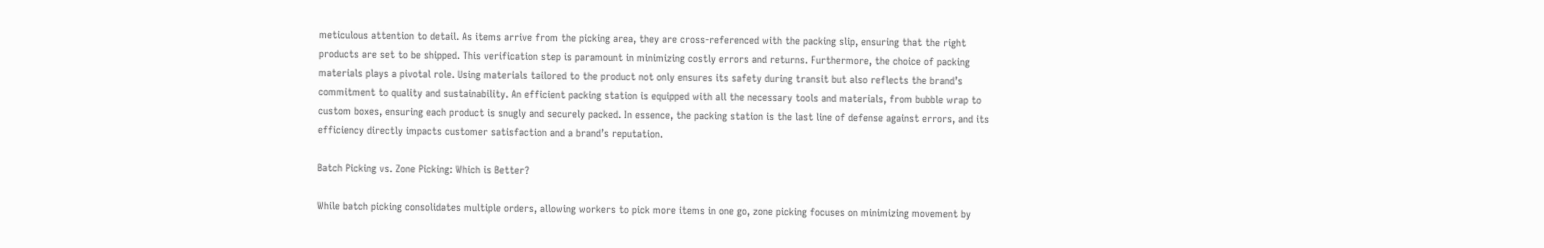meticulous attention to detail. As items arrive from the picking area, they are cross-referenced with the packing slip, ensuring that the right products are set to be shipped. This verification step is paramount in minimizing costly errors and returns. Furthermore, the choice of packing materials plays a pivotal role. Using materials tailored to the product not only ensures its safety during transit but also reflects the brand’s commitment to quality and sustainability. An efficient packing station is equipped with all the necessary tools and materials, from bubble wrap to custom boxes, ensuring each product is snugly and securely packed. In essence, the packing station is the last line of defense against errors, and its efficiency directly impacts customer satisfaction and a brand’s reputation.

Batch Picking vs. Zone Picking: Which is Better?

While batch picking consolidates multiple orders, allowing workers to pick more items in one go, zone picking focuses on minimizing movement by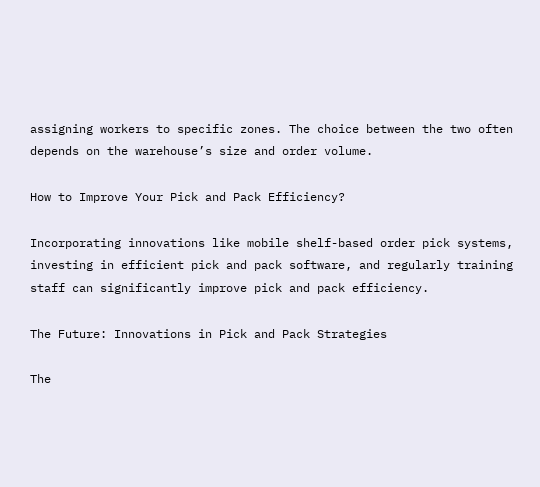assigning workers to specific zones. The choice between the two often depends on the warehouse’s size and order volume.

How to Improve Your Pick and Pack Efficiency?

Incorporating innovations like mobile shelf-based order pick systems, investing in efficient pick and pack software, and regularly training staff can significantly improve pick and pack efficiency.

The Future: Innovations in Pick and Pack Strategies

The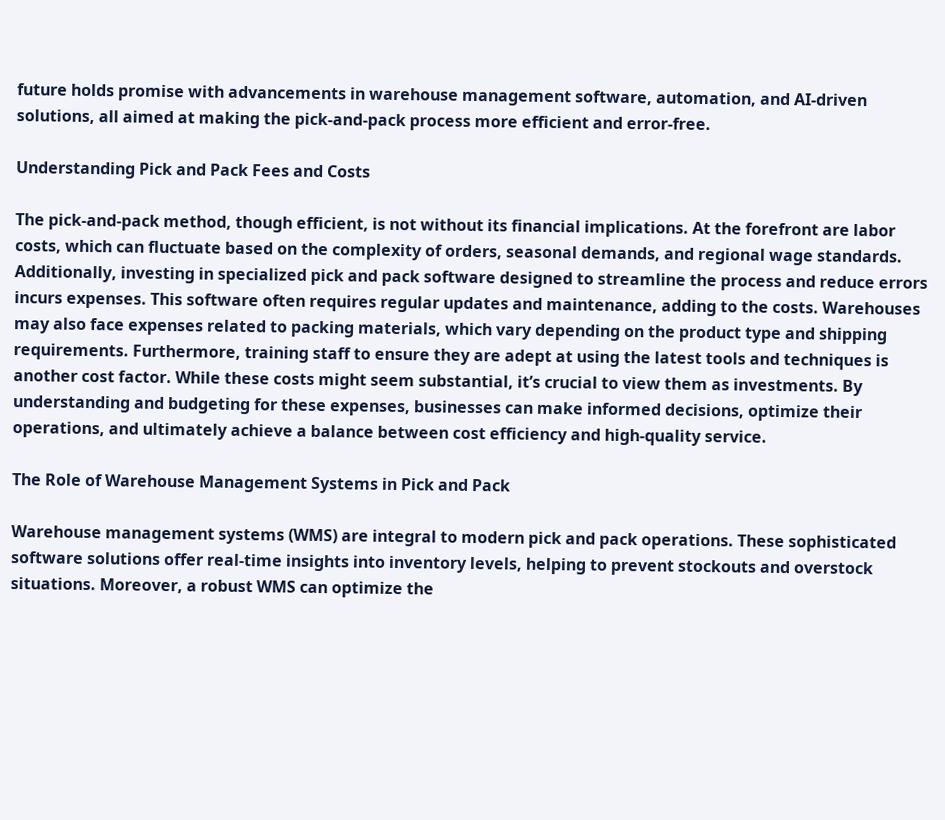future holds promise with advancements in warehouse management software, automation, and AI-driven solutions, all aimed at making the pick-and-pack process more efficient and error-free.

Understanding Pick and Pack Fees and Costs

The pick-and-pack method, though efficient, is not without its financial implications. At the forefront are labor costs, which can fluctuate based on the complexity of orders, seasonal demands, and regional wage standards. Additionally, investing in specialized pick and pack software designed to streamline the process and reduce errors incurs expenses. This software often requires regular updates and maintenance, adding to the costs. Warehouses may also face expenses related to packing materials, which vary depending on the product type and shipping requirements. Furthermore, training staff to ensure they are adept at using the latest tools and techniques is another cost factor. While these costs might seem substantial, it’s crucial to view them as investments. By understanding and budgeting for these expenses, businesses can make informed decisions, optimize their operations, and ultimately achieve a balance between cost efficiency and high-quality service.

The Role of Warehouse Management Systems in Pick and Pack

Warehouse management systems (WMS) are integral to modern pick and pack operations. These sophisticated software solutions offer real-time insights into inventory levels, helping to prevent stockouts and overstock situations. Moreover, a robust WMS can optimize the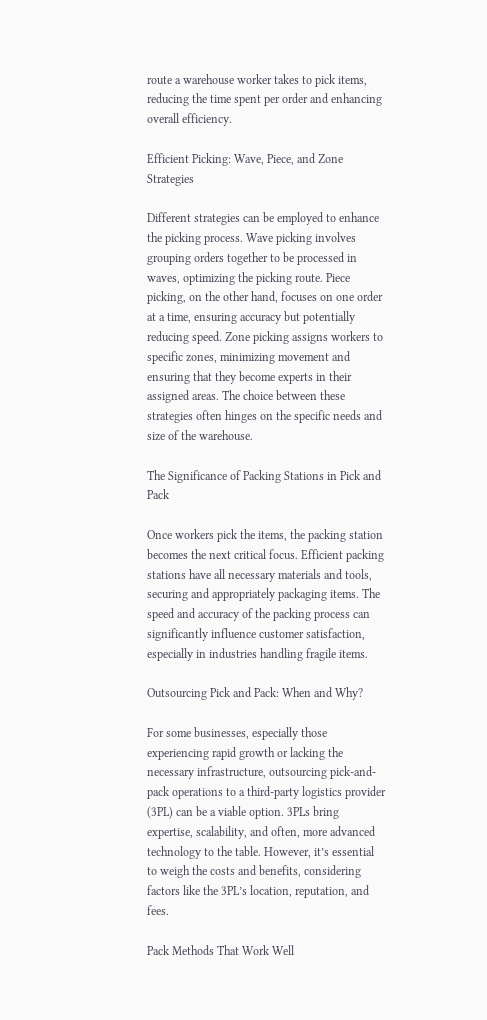route a warehouse worker takes to pick items, reducing the time spent per order and enhancing overall efficiency.

Efficient Picking: Wave, Piece, and Zone Strategies

Different strategies can be employed to enhance the picking process. Wave picking involves grouping orders together to be processed in waves, optimizing the picking route. Piece picking, on the other hand, focuses on one order at a time, ensuring accuracy but potentially reducing speed. Zone picking assigns workers to specific zones, minimizing movement and ensuring that they become experts in their assigned areas. The choice between these strategies often hinges on the specific needs and size of the warehouse.

The Significance of Packing Stations in Pick and Pack

Once workers pick the items, the packing station becomes the next critical focus. Efficient packing stations have all necessary materials and tools, securing and appropriately packaging items. The speed and accuracy of the packing process can significantly influence customer satisfaction, especially in industries handling fragile items.

Outsourcing Pick and Pack: When and Why?

For some businesses, especially those experiencing rapid growth or lacking the necessary infrastructure, outsourcing pick-and-pack operations to a third-party logistics provider (3PL) can be a viable option. 3PLs bring expertise, scalability, and often, more advanced technology to the table. However, it’s essential to weigh the costs and benefits, considering factors like the 3PL’s location, reputation, and fees.

Pack Methods That Work Well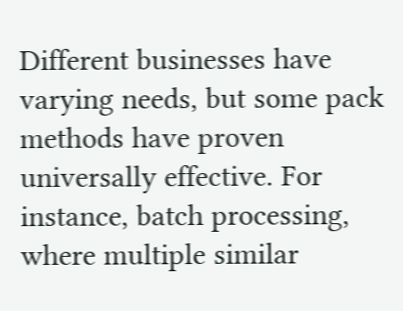Different businesses have varying needs, but some pack methods have proven universally effective. For instance, batch processing, where multiple similar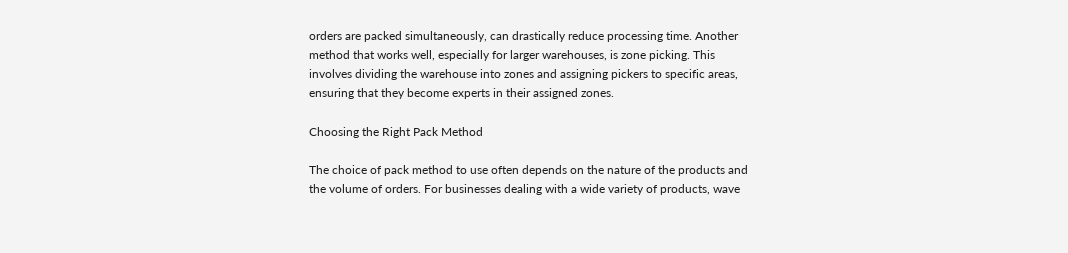orders are packed simultaneously, can drastically reduce processing time. Another method that works well, especially for larger warehouses, is zone picking. This involves dividing the warehouse into zones and assigning pickers to specific areas, ensuring that they become experts in their assigned zones.

Choosing the Right Pack Method

The choice of pack method to use often depends on the nature of the products and the volume of orders. For businesses dealing with a wide variety of products, wave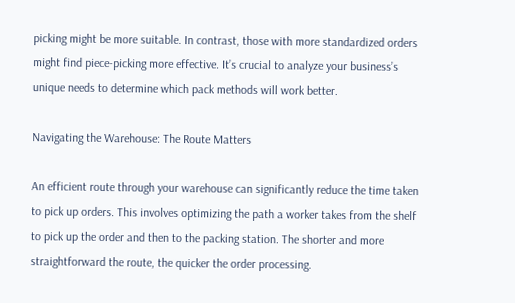picking might be more suitable. In contrast, those with more standardized orders might find piece-picking more effective. It’s crucial to analyze your business’s unique needs to determine which pack methods will work better.

Navigating the Warehouse: The Route Matters

An efficient route through your warehouse can significantly reduce the time taken to pick up orders. This involves optimizing the path a worker takes from the shelf to pick up the order and then to the packing station. The shorter and more straightforward the route, the quicker the order processing.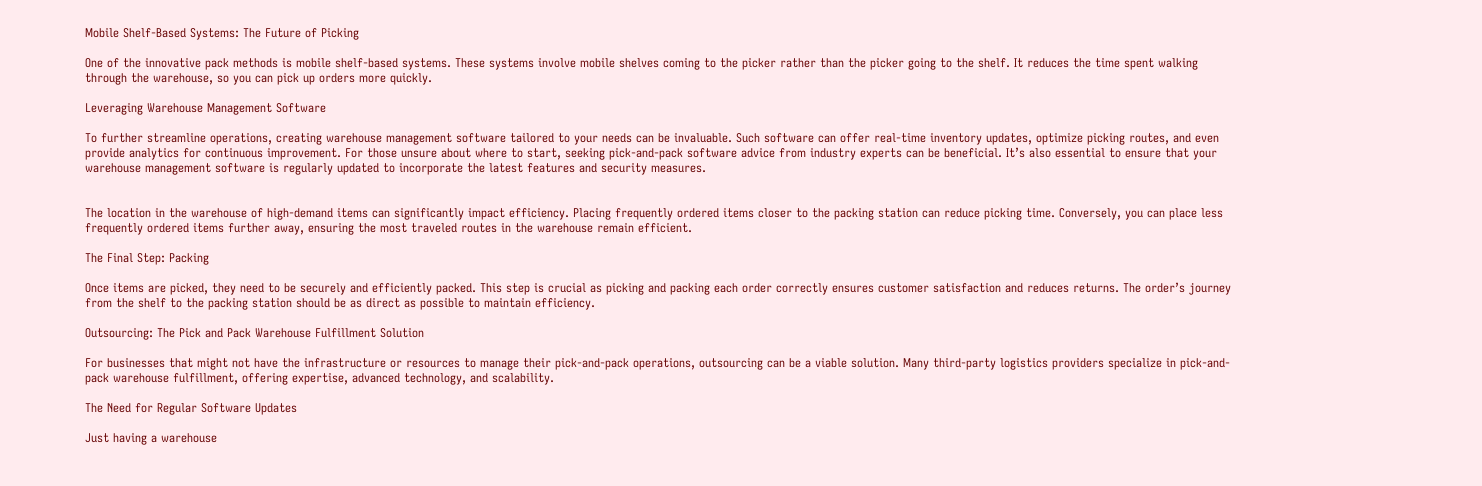Mobile Shelf-Based Systems: The Future of Picking

One of the innovative pack methods is mobile shelf-based systems. These systems involve mobile shelves coming to the picker rather than the picker going to the shelf. It reduces the time spent walking through the warehouse, so you can pick up orders more quickly.

Leveraging Warehouse Management Software

To further streamline operations, creating warehouse management software tailored to your needs can be invaluable. Such software can offer real-time inventory updates, optimize picking routes, and even provide analytics for continuous improvement. For those unsure about where to start, seeking pick-and-pack software advice from industry experts can be beneficial. It’s also essential to ensure that your warehouse management software is regularly updated to incorporate the latest features and security measures.


The location in the warehouse of high-demand items can significantly impact efficiency. Placing frequently ordered items closer to the packing station can reduce picking time. Conversely, you can place less frequently ordered items further away, ensuring the most traveled routes in the warehouse remain efficient.

The Final Step: Packing

Once items are picked, they need to be securely and efficiently packed. This step is crucial as picking and packing each order correctly ensures customer satisfaction and reduces returns. The order’s journey from the shelf to the packing station should be as direct as possible to maintain efficiency.

Outsourcing: The Pick and Pack Warehouse Fulfillment Solution

For businesses that might not have the infrastructure or resources to manage their pick-and-pack operations, outsourcing can be a viable solution. Many third-party logistics providers specialize in pick-and-pack warehouse fulfillment, offering expertise, advanced technology, and scalability.

The Need for Regular Software Updates

Just having a warehouse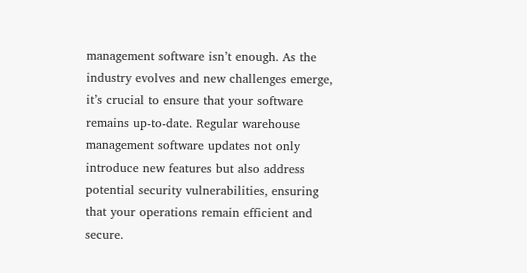management software isn’t enough. As the industry evolves and new challenges emerge, it’s crucial to ensure that your software remains up-to-date. Regular warehouse management software updates not only introduce new features but also address potential security vulnerabilities, ensuring that your operations remain efficient and secure.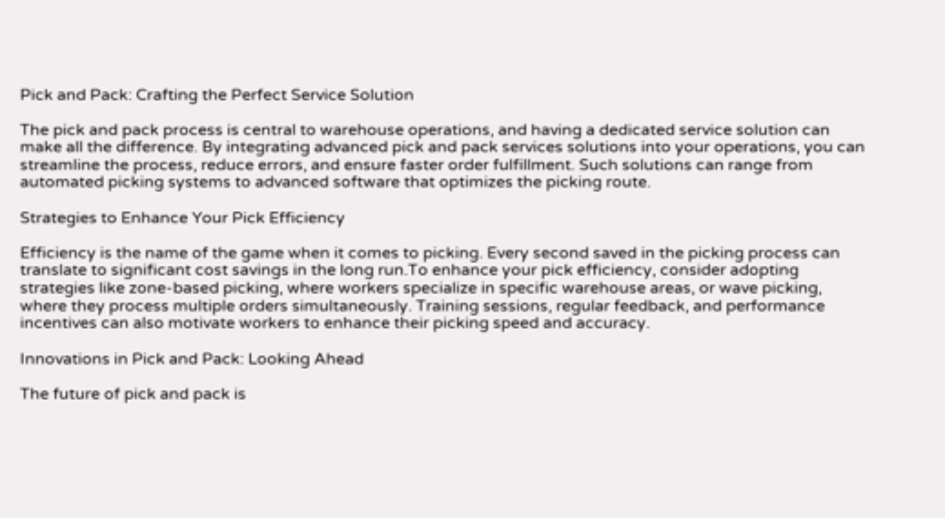Pick and Pack: Crafting the Perfect Service Solution

The pick and pack process is central to warehouse operations, and having a dedicated service solution can make all the difference. By integrating advanced pick and pack services solutions into your operations, you can streamline the process, reduce errors, and ensure faster order fulfillment. Such solutions can range from automated picking systems to advanced software that optimizes the picking route.

Strategies to Enhance Your Pick Efficiency

Efficiency is the name of the game when it comes to picking. Every second saved in the picking process can translate to significant cost savings in the long run.To enhance your pick efficiency, consider adopting strategies like zone-based picking, where workers specialize in specific warehouse areas, or wave picking, where they process multiple orders simultaneously. Training sessions, regular feedback, and performance incentives can also motivate workers to enhance their picking speed and accuracy.

Innovations in Pick and Pack: Looking Ahead

The future of pick and pack is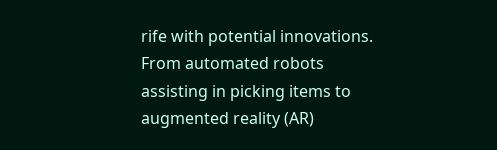rife with potential innovations. From automated robots assisting in picking items to augmented reality (AR)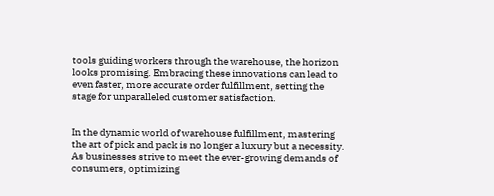tools guiding workers through the warehouse, the horizon looks promising. Embracing these innovations can lead to even faster, more accurate order fulfillment, setting the stage for unparalleled customer satisfaction.


In the dynamic world of warehouse fulfillment, mastering the art of pick and pack is no longer a luxury but a necessity. As businesses strive to meet the ever-growing demands of consumers, optimizing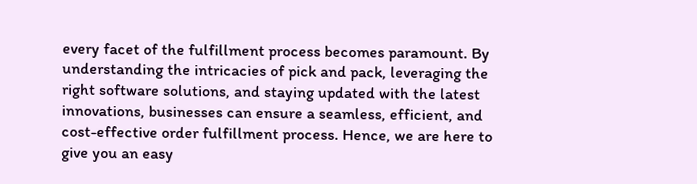every facet of the fulfillment process becomes paramount. By understanding the intricacies of pick and pack, leveraging the right software solutions, and staying updated with the latest innovations, businesses can ensure a seamless, efficient, and cost-effective order fulfillment process. Hence, we are here to give you an easy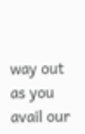way out as you avail our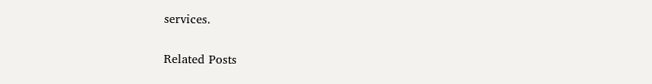services.

Related Posts